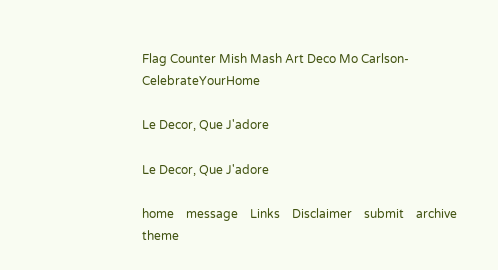Flag Counter Mish Mash Art Deco Mo Carlson-CelebrateYourHome

Le Decor, Que J'adore

Le Decor, Que J'adore

home    message    Links    Disclaimer    submit    archive    theme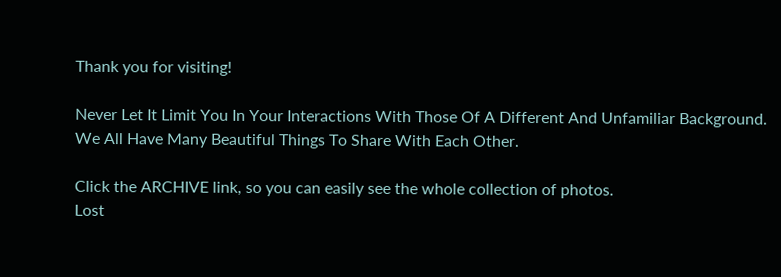Thank you for visiting!

Never Let It Limit You In Your Interactions With Those Of A Different And Unfamiliar Background.
We All Have Many Beautiful Things To Share With Each Other.

Click the ARCHIVE link, so you can easily see the whole collection of photos.
Lost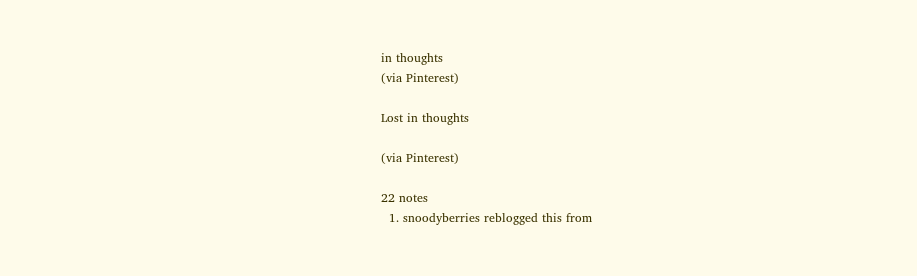in thoughts
(via Pinterest)

Lost in thoughts

(via Pinterest)

22 notes
  1. snoodyberries reblogged this from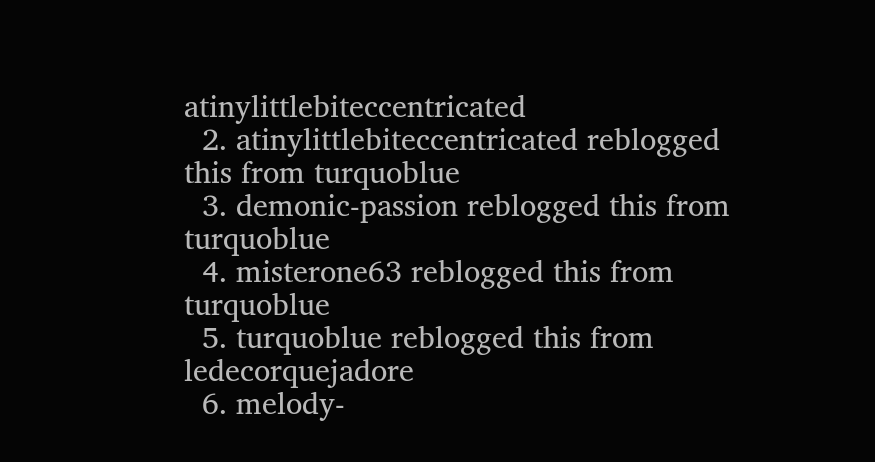atinylittlebiteccentricated
  2. atinylittlebiteccentricated reblogged this from turquoblue
  3. demonic-passion reblogged this from turquoblue
  4. misterone63 reblogged this from turquoblue
  5. turquoblue reblogged this from ledecorquejadore
  6. melody-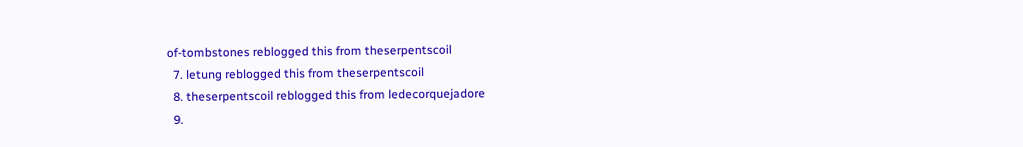of-tombstones reblogged this from theserpentscoil
  7. letung reblogged this from theserpentscoil
  8. theserpentscoil reblogged this from ledecorquejadore
  9.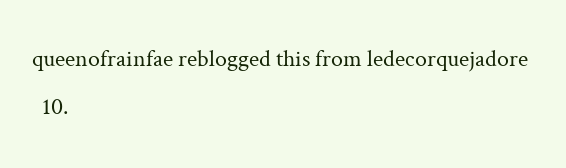queenofrainfae reblogged this from ledecorquejadore
  10.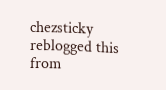chezsticky reblogged this from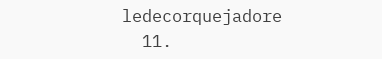ledecorquejadore
  11.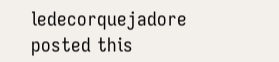ledecorquejadore posted this